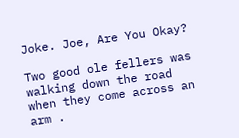Joke. Joe, Are You Okay?

Two good ole fellers was walking down the road when they come across an arm .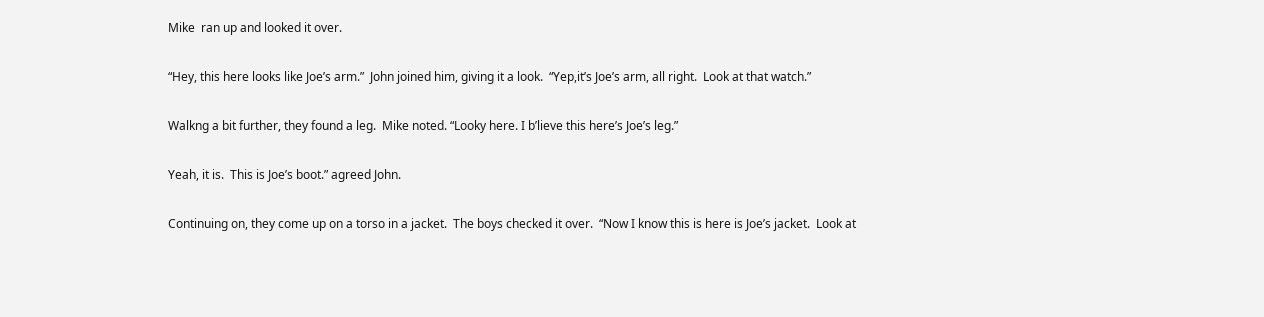Mike  ran up and looked it over.

“Hey, this here looks like Joe’s arm.”  John joined him, giving it a look.  “Yep,it’s Joe’s arm, all right.  Look at that watch.”

Walkng a bit further, they found a leg.  Mike noted. “Looky here. I b’lieve this here’s Joe’s leg.”

Yeah, it is.  This is Joe’s boot.” agreed John.

Continuing on, they come up on a torso in a jacket.  The boys checked it over.  “Now I know this is here is Joe’s jacket.  Look at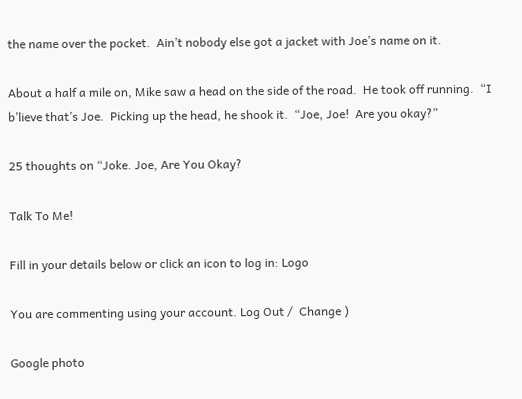the name over the pocket.  Ain’t nobody else got a jacket with Joe’s name on it.

About a half a mile on, Mike saw a head on the side of the road.  He took off running.  “I b’lieve that’s Joe.  Picking up the head, he shook it.  “Joe, Joe!  Are you okay?”

25 thoughts on “Joke. Joe, Are You Okay?

Talk To Me!

Fill in your details below or click an icon to log in: Logo

You are commenting using your account. Log Out /  Change )

Google photo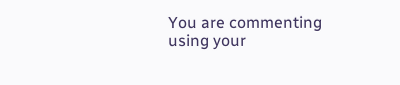You are commenting using your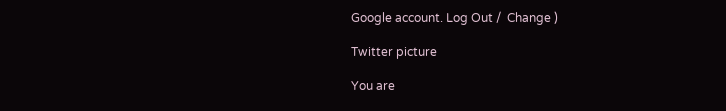Google account. Log Out /  Change )

Twitter picture

You are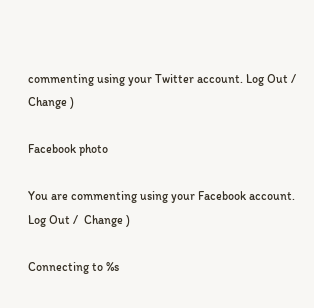commenting using your Twitter account. Log Out /  Change )

Facebook photo

You are commenting using your Facebook account. Log Out /  Change )

Connecting to %s